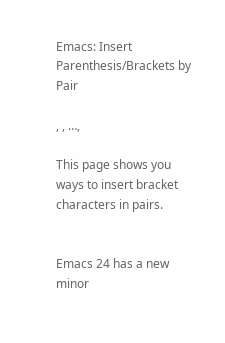Emacs: Insert Parenthesis/Brackets by Pair

, , …,

This page shows you ways to insert bracket characters in pairs.


Emacs 24 has a new minor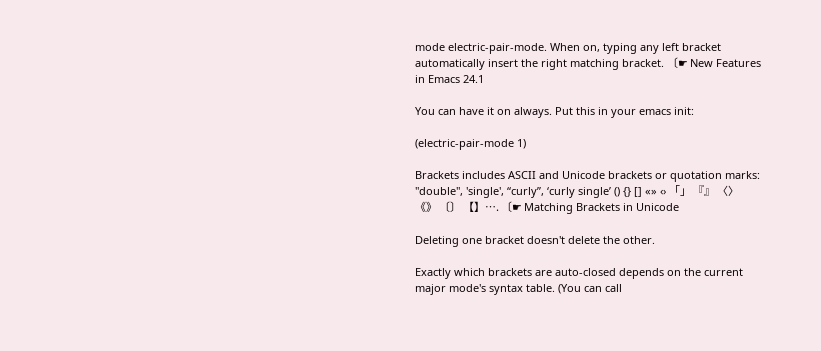mode electric-pair-mode. When on, typing any left bracket automatically insert the right matching bracket. 〔☛ New Features in Emacs 24.1

You can have it on always. Put this in your emacs init:

(electric-pair-mode 1)

Brackets includes ASCII and Unicode brackets or quotation marks: "double", 'single', “curly”, ‘curly single’ () {} [] «» ‹› 「」 『』 〈〉 《》 〔〕 【】…. 〔☛ Matching Brackets in Unicode

Deleting one bracket doesn't delete the other.

Exactly which brackets are auto-closed depends on the current major mode's syntax table. (You can call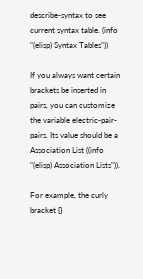describe-syntax to see current syntax table. (info "(elisp) Syntax Tables"))

If you always want certain brackets be inserted in pairs, you can customize the variable electric-pair-pairs. Its value should be a Association List ((info "(elisp) Association Lists")).

For example, the curly bracket {}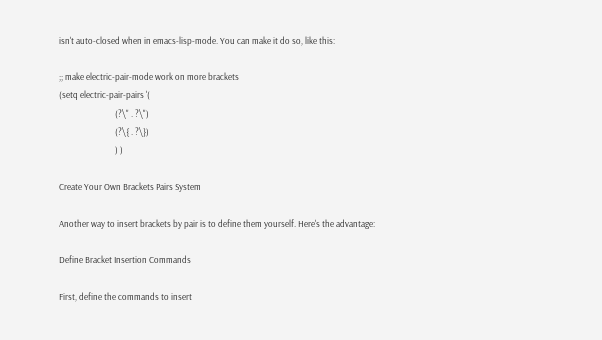isn't auto-closed when in emacs-lisp-mode. You can make it do so, like this:

;; make electric-pair-mode work on more brackets
(setq electric-pair-pairs '(
                            (?\" . ?\")
                            (?\{ . ?\})
                            ) )

Create Your Own Brackets Pairs System

Another way to insert brackets by pair is to define them yourself. Here's the advantage:

Define Bracket Insertion Commands

First, define the commands to insert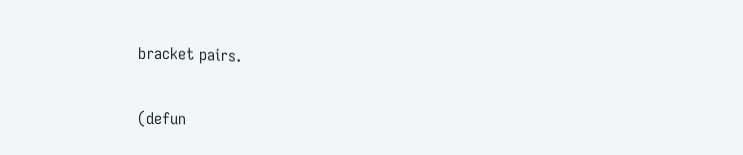bracket pairs.

(defun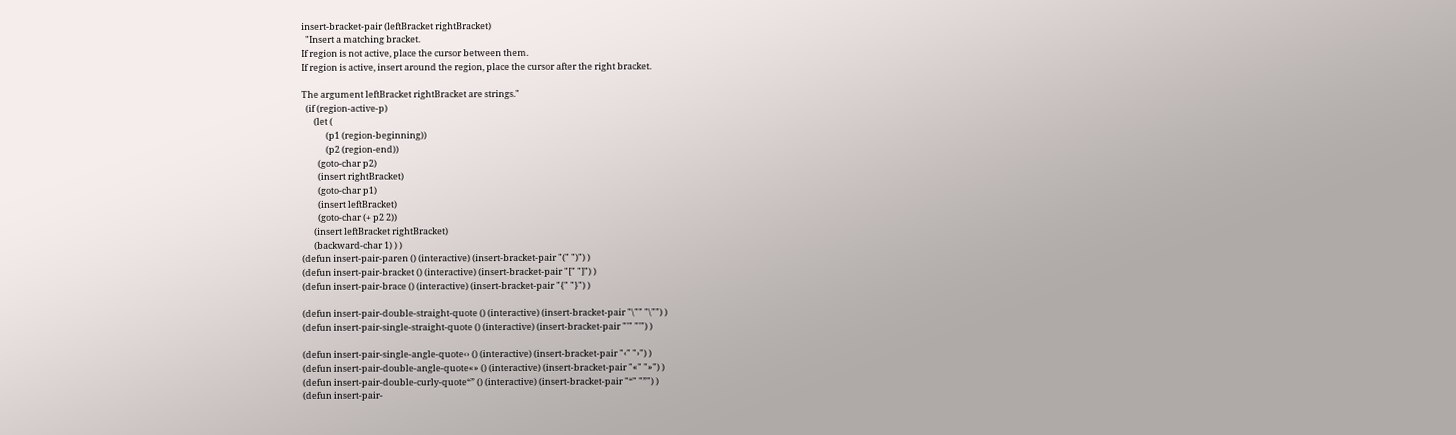insert-bracket-pair (leftBracket rightBracket)
  "Insert a matching bracket.
If region is not active, place the cursor between them.
If region is active, insert around the region, place the cursor after the right bracket.

The argument leftBracket rightBracket are strings."
  (if (region-active-p)
      (let (
            (p1 (region-beginning))
            (p2 (region-end))
        (goto-char p2)
        (insert rightBracket)
        (goto-char p1)
        (insert leftBracket)
        (goto-char (+ p2 2))
      (insert leftBracket rightBracket)
      (backward-char 1) ) )
(defun insert-pair-paren () (interactive) (insert-bracket-pair "(" ")") )
(defun insert-pair-bracket () (interactive) (insert-bracket-pair "[" "]") )
(defun insert-pair-brace () (interactive) (insert-bracket-pair "{" "}") )

(defun insert-pair-double-straight-quote () (interactive) (insert-bracket-pair "\"" "\"") )
(defun insert-pair-single-straight-quote () (interactive) (insert-bracket-pair "'" "'") )

(defun insert-pair-single-angle-quote‹› () (interactive) (insert-bracket-pair "‹" "›") )
(defun insert-pair-double-angle-quote«» () (interactive) (insert-bracket-pair "«" "»") )
(defun insert-pair-double-curly-quote“” () (interactive) (insert-bracket-pair "“" "”") )
(defun insert-pair-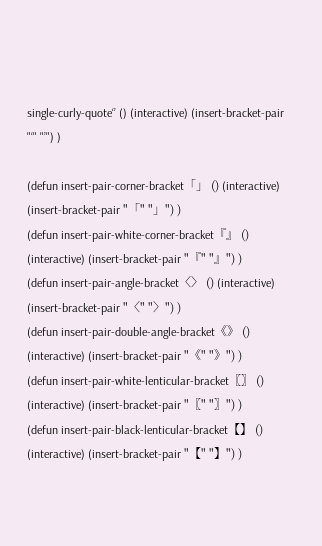single-curly-quote‘’ () (interactive) (insert-bracket-pair "‘" "’") )

(defun insert-pair-corner-bracket「」 () (interactive) (insert-bracket-pair "「" "」") )
(defun insert-pair-white-corner-bracket『』 () (interactive) (insert-bracket-pair "『" "』") )
(defun insert-pair-angle-bracket〈〉 () (interactive) (insert-bracket-pair "〈" "〉") )
(defun insert-pair-double-angle-bracket《》 () (interactive) (insert-bracket-pair "《" "》") )
(defun insert-pair-white-lenticular-bracket〖〗 () (interactive) (insert-bracket-pair "〖" "〗") )
(defun insert-pair-black-lenticular-bracket【】 () (interactive) (insert-bracket-pair "【" "】") )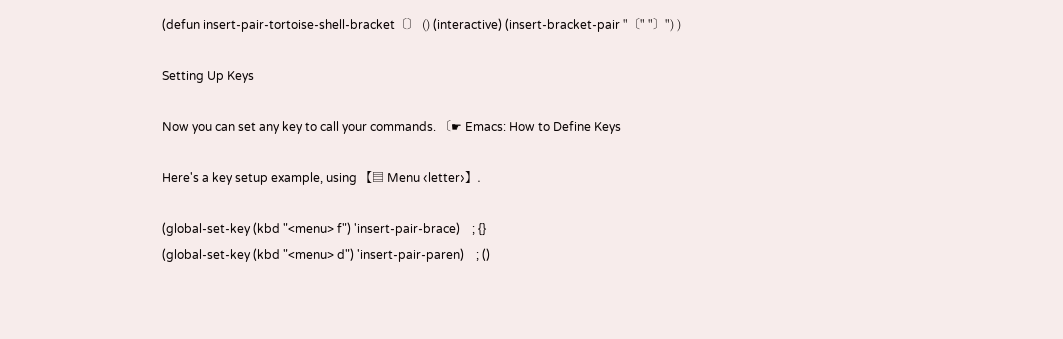(defun insert-pair-tortoise-shell-bracket〔〕 () (interactive) (insert-bracket-pair "〔" "〕") )

Setting Up Keys

Now you can set any key to call your commands. 〔☛ Emacs: How to Define Keys

Here's a key setup example, using 【▤ Menu ‹letter›】.

(global-set-key (kbd "<menu> f") 'insert-pair-brace)    ; {}
(global-set-key (kbd "<menu> d") 'insert-pair-paren)    ; ()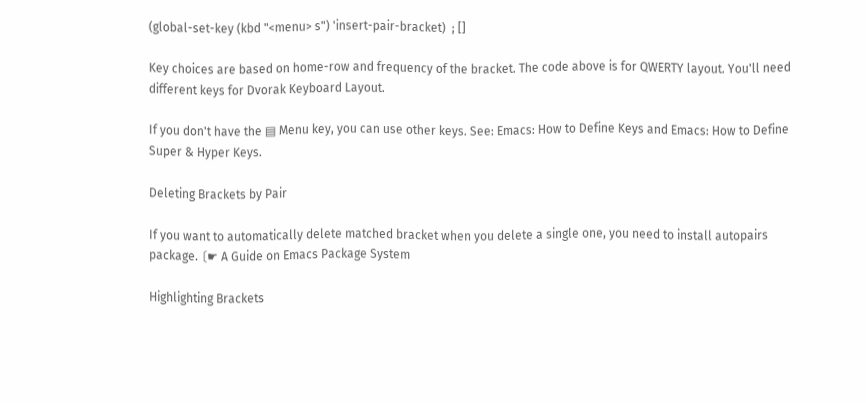(global-set-key (kbd "<menu> s") 'insert-pair-bracket)  ; []

Key choices are based on home-row and frequency of the bracket. The code above is for QWERTY layout. You'll need different keys for Dvorak Keyboard Layout.

If you don't have the ▤ Menu key, you can use other keys. See: Emacs: How to Define Keys and Emacs: How to Define Super & Hyper Keys.

Deleting Brackets by Pair

If you want to automatically delete matched bracket when you delete a single one, you need to install autopairs package. 〔☛ A Guide on Emacs Package System

Highlighting Brackets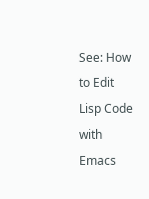See: How to Edit Lisp Code with Emacs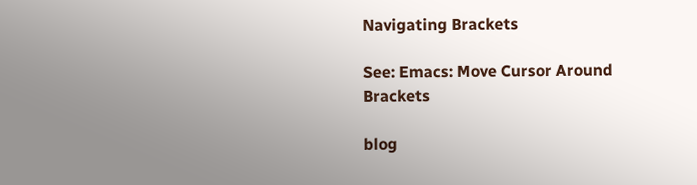Navigating Brackets

See: Emacs: Move Cursor Around Brackets

blog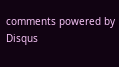comments powered by Disqus